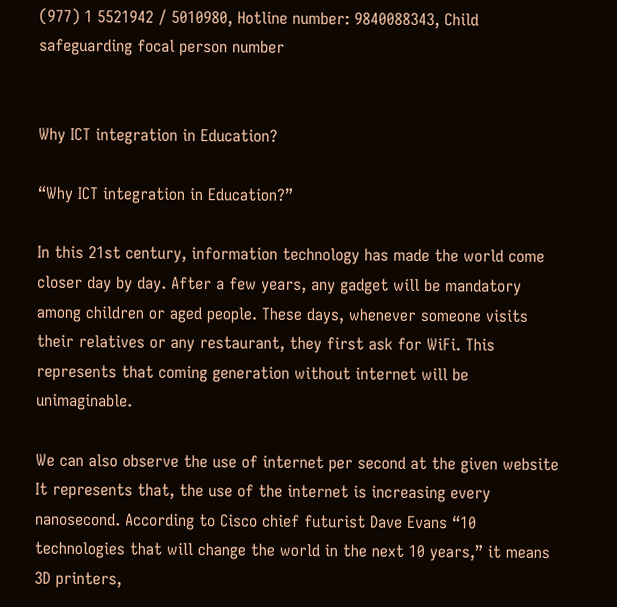(977) 1 5521942 / 5010980, Hotline number: 9840088343, Child safeguarding focal person number


Why ICT integration in Education?

“Why ICT integration in Education?”

In this 21st century, information technology has made the world come closer day by day. After a few years, any gadget will be mandatory among children or aged people. These days, whenever someone visits their relatives or any restaurant, they first ask for WiFi. This represents that coming generation without internet will be unimaginable.

We can also observe the use of internet per second at the given website It represents that, the use of the internet is increasing every nanosecond. According to Cisco chief futurist Dave Evans “10 technologies that will change the world in the next 10 years,” it means 3D printers,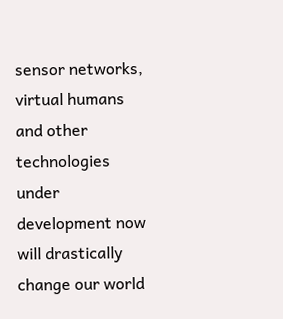sensor networks, virtual humans and other technologies under development now will drastically change our world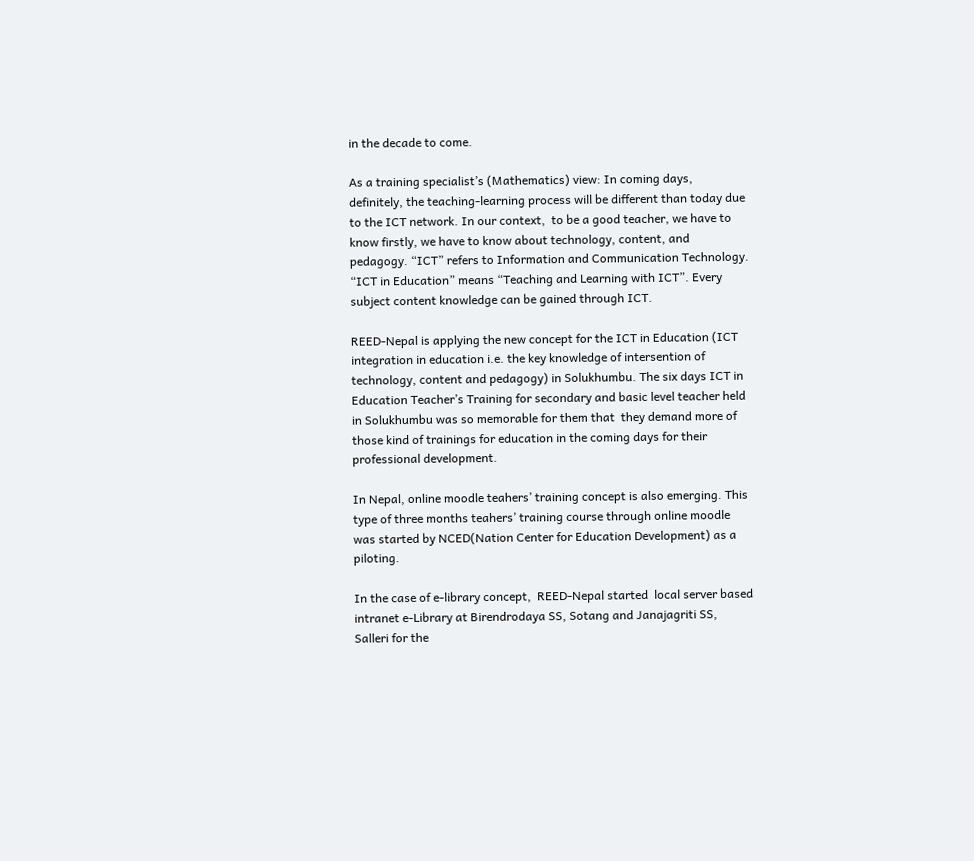in the decade to come.

As a training specialist’s (Mathematics) view: In coming days, definitely, the teaching-learning process will be different than today due to the ICT network. In our context,  to be a good teacher, we have to know firstly, we have to know about technology, content, and pedagogy. “ICT” refers to Information and Communication Technology. “ICT in Education” means “Teaching and Learning with ICT”. Every subject content knowledge can be gained through ICT.

REED-Nepal is applying the new concept for the ICT in Education (ICT integration in education i.e. the key knowledge of intersention of technology, content and pedagogy) in Solukhumbu. The six days ICT in Education Teacher’s Training for secondary and basic level teacher held in Solukhumbu was so memorable for them that  they demand more of those kind of trainings for education in the coming days for their professional development.

In Nepal, online moodle teahers’ training concept is also emerging. This type of three months teahers’ training course through online moodle was started by NCED(Nation Center for Education Development) as a piloting.

In the case of e-library concept,  REED-Nepal started  local server based intranet e-Library at Birendrodaya SS, Sotang and Janajagriti SS, Salleri for the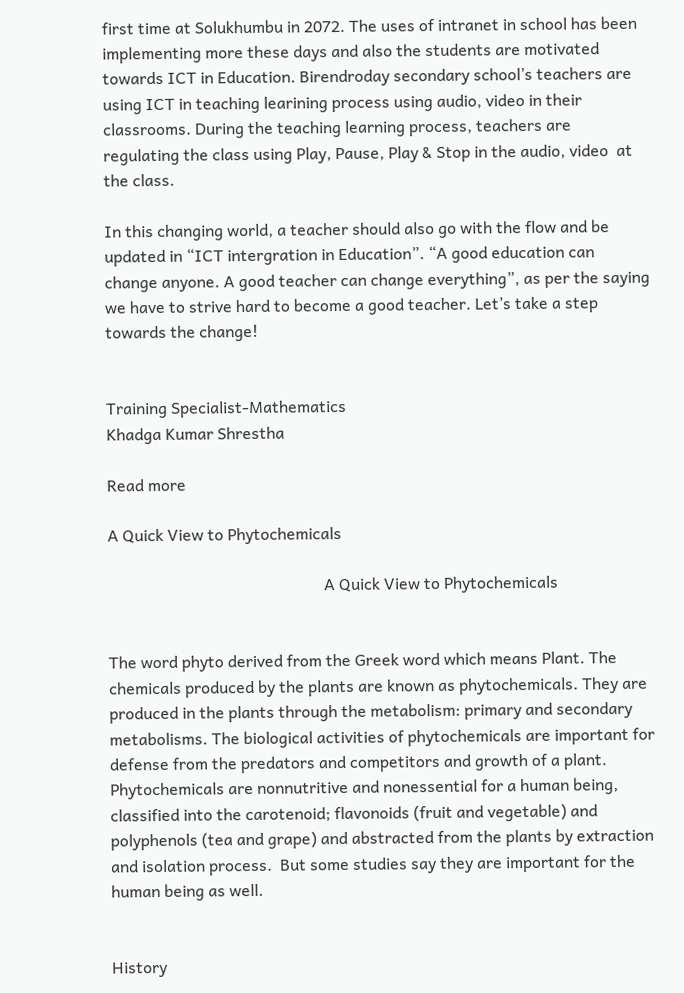first time at Solukhumbu in 2072. The uses of intranet in school has been implementing more these days and also the students are motivated towards ICT in Education. Birendroday secondary school’s teachers are using ICT in teaching learining process using audio, video in their classrooms. During the teaching learning process, teachers are regulating the class using Play, Pause, Play & Stop in the audio, video  at the class.

In this changing world, a teacher should also go with the flow and be updated in “ICT intergration in Education”. “A good education can change anyone. A good teacher can change everything”, as per the saying we have to strive hard to become a good teacher. Let’s take a step towards the change!


Training Specialist-Mathematics
Khadga Kumar Shrestha

Read more

A Quick View to Phytochemicals

                                                      A Quick View to Phytochemicals


The word phyto derived from the Greek word which means Plant. The chemicals produced by the plants are known as phytochemicals. They are produced in the plants through the metabolism: primary and secondary metabolisms. The biological activities of phytochemicals are important for defense from the predators and competitors and growth of a plant. Phytochemicals are nonnutritive and nonessential for a human being, classified into the carotenoid; flavonoids (fruit and vegetable) and polyphenols (tea and grape) and abstracted from the plants by extraction and isolation process.  But some studies say they are important for the human being as well.


History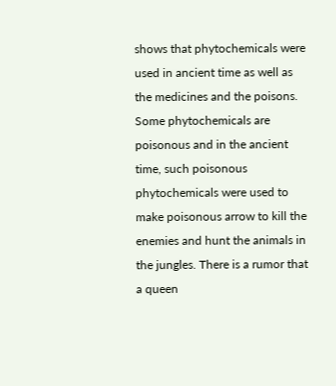shows that phytochemicals were used in ancient time as well as the medicines and the poisons. Some phytochemicals are poisonous and in the ancient time, such poisonous phytochemicals were used to make poisonous arrow to kill the enemies and hunt the animals in the jungles. There is a rumor that a queen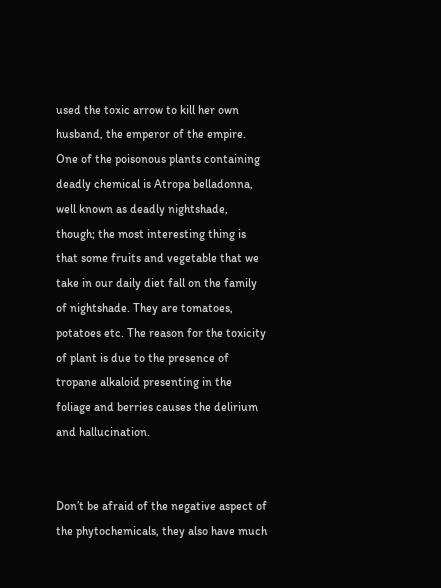used the toxic arrow to kill her own husband, the emperor of the empire. One of the poisonous plants containing deadly chemical is Atropa belladonna, well known as deadly nightshade, though; the most interesting thing is that some fruits and vegetable that we take in our daily diet fall on the family of nightshade. They are tomatoes, potatoes etc. The reason for the toxicity of plant is due to the presence of tropane alkaloid presenting in the foliage and berries causes the delirium and hallucination.


Don’t be afraid of the negative aspect of the phytochemicals, they also have much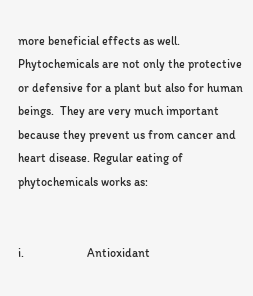more beneficial effects as well. Phytochemicals are not only the protective or defensive for a plant but also for human beings.  They are very much important because they prevent us from cancer and heart disease. Regular eating of phytochemicals works as:


i.                     Antioxidant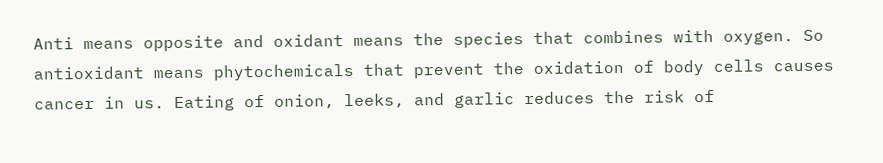Anti means opposite and oxidant means the species that combines with oxygen. So antioxidant means phytochemicals that prevent the oxidation of body cells causes cancer in us. Eating of onion, leeks, and garlic reduces the risk of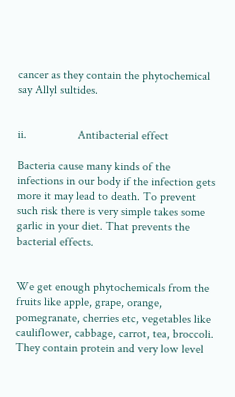cancer as they contain the phytochemical say Allyl sultides.


ii.                 Antibacterial effect

Bacteria cause many kinds of the infections in our body if the infection gets more it may lead to death. To prevent such risk there is very simple takes some garlic in your diet. That prevents the bacterial effects.


We get enough phytochemicals from the fruits like apple, grape, orange, pomegranate, cherries etc, vegetables like cauliflower, cabbage, carrot, tea, broccoli. They contain protein and very low level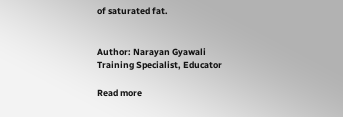of saturated fat.


Author: Narayan Gyawali
Training Specialist, Educator

Read more